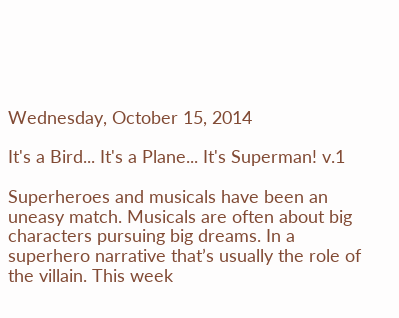Wednesday, October 15, 2014

It's a Bird... It's a Plane... It's Superman! v.1

Superheroes and musicals have been an uneasy match. Musicals are often about big characters pursuing big dreams. In a superhero narrative that’s usually the role of the villain. This week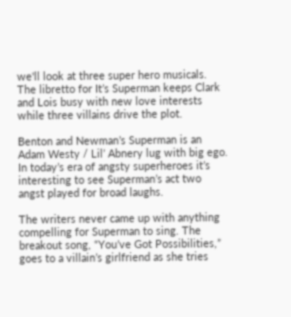we'll look at three super hero musicals. The libretto for It’s Superman keeps Clark and Lois busy with new love interests while three villains drive the plot.

Benton and Newman’s Superman is an Adam Westy / Lil’ Abnery lug with big ego. In today’s era of angsty superheroes it’s interesting to see Superman’s act two angst played for broad laughs.

The writers never came up with anything compelling for Superman to sing. The breakout song, “You’ve Got Possibilities,” goes to a villain’s girlfriend as she tries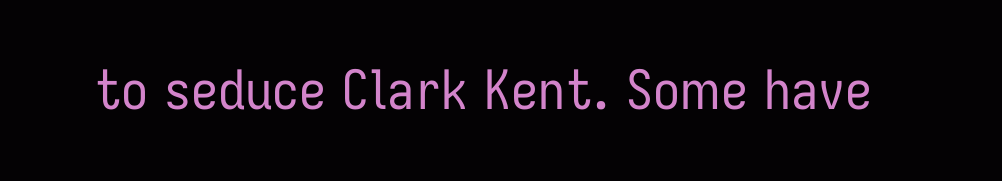to seduce Clark Kent. Some have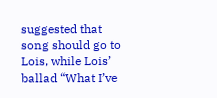suggested that song should go to Lois, while Lois’ ballad “What I’ve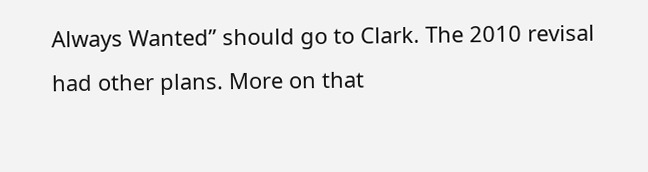Always Wanted” should go to Clark. The 2010 revisal had other plans. More on that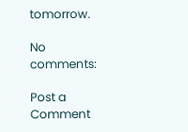tomorrow.

No comments:

Post a Comment